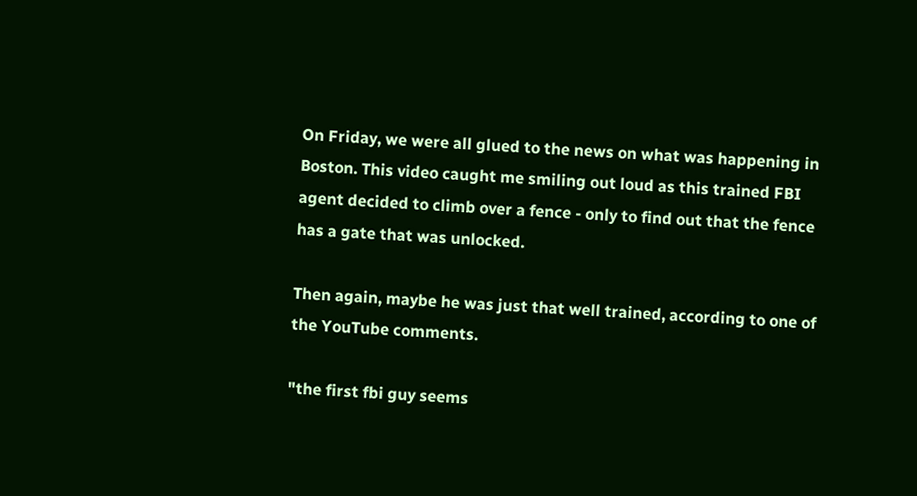On Friday, we were all glued to the news on what was happening in Boston. This video caught me smiling out loud as this trained FBI agent decided to climb over a fence - only to find out that the fence has a gate that was unlocked.

Then again, maybe he was just that well trained, according to one of the YouTube comments.

"the first fbi guy seems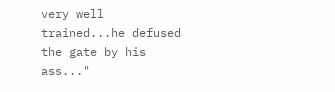very well trained...he defused the gate by his ass..."